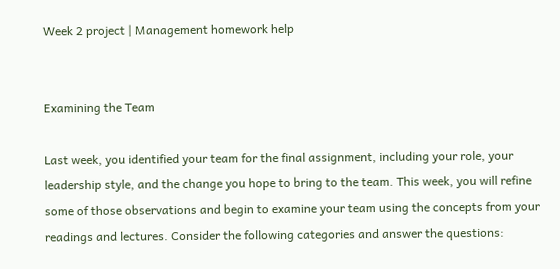Week 2 project | Management homework help


Examining the Team

Last week, you identified your team for the final assignment, including your role, your leadership style, and the change you hope to bring to the team. This week, you will refine some of those observations and begin to examine your team using the concepts from your readings and lectures. Consider the following categories and answer the questions: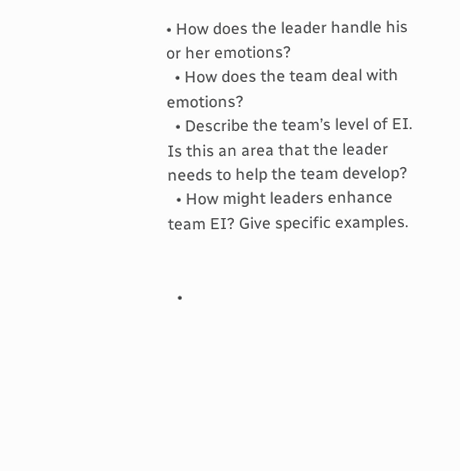• How does the leader handle his or her emotions?
  • How does the team deal with emotions?
  • Describe the team’s level of EI. Is this an area that the leader needs to help the team develop?
  • How might leaders enhance team EI? Give specific examples.


  •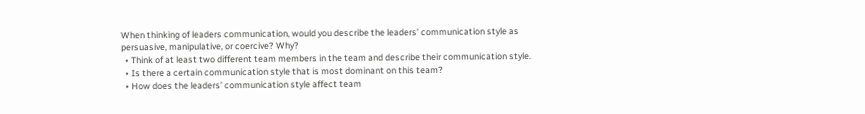When thinking of leaders communication, would you describe the leaders’ communication style as persuasive, manipulative, or coercive? Why?
  • Think of at least two different team members in the team and describe their communication style.
  • Is there a certain communication style that is most dominant on this team?
  • How does the leaders’ communication style affect team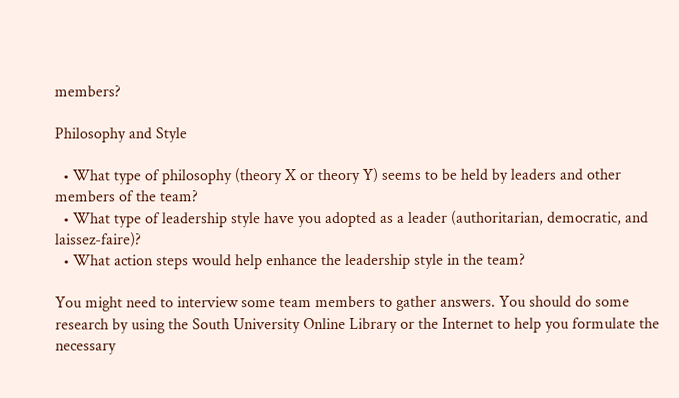members?

Philosophy and Style

  • What type of philosophy (theory X or theory Y) seems to be held by leaders and other members of the team?
  • What type of leadership style have you adopted as a leader (authoritarian, democratic, and laissez-faire)?
  • What action steps would help enhance the leadership style in the team?

You might need to interview some team members to gather answers. You should do some research by using the South University Online Library or the Internet to help you formulate the necessary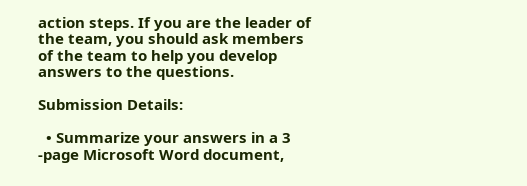action steps. If you are the leader of the team, you should ask members of the team to help you develop answers to the questions.

Submission Details:

  • Summarize your answers in a 3 -page Microsoft Word document,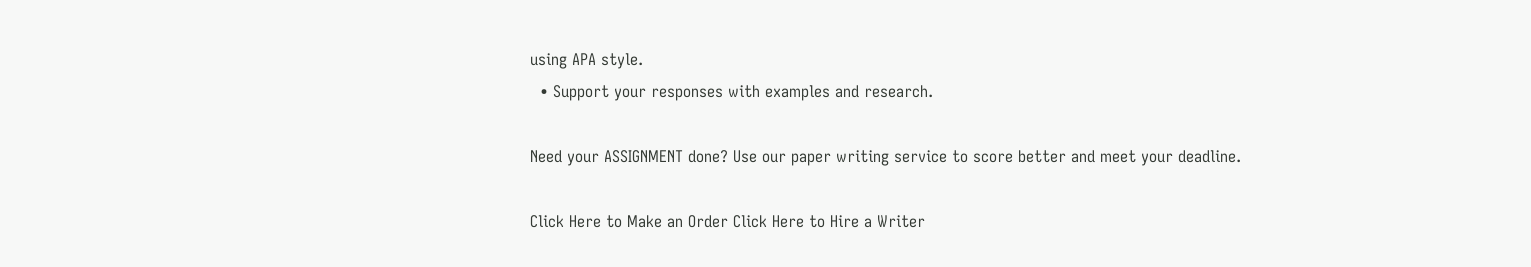using APA style.
  • Support your responses with examples and research.

Need your ASSIGNMENT done? Use our paper writing service to score better and meet your deadline.

Click Here to Make an Order Click Here to Hire a Writer